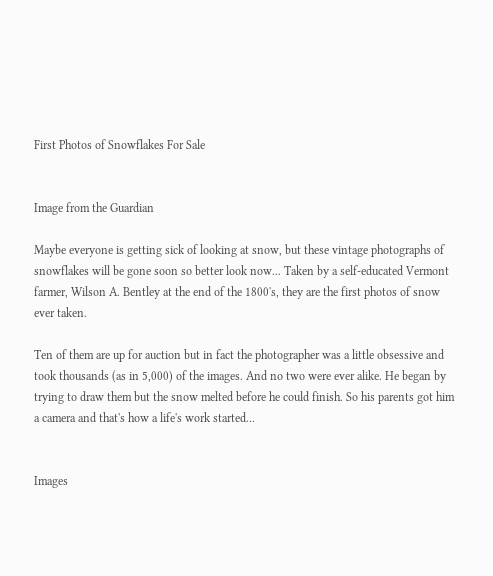First Photos of Snowflakes For Sale


Image from the Guardian

Maybe everyone is getting sick of looking at snow, but these vintage photographs of snowflakes will be gone soon so better look now... Taken by a self-educated Vermont farmer, Wilson A. Bentley at the end of the 1800's, they are the first photos of snow ever taken.

Ten of them are up for auction but in fact the photographer was a little obsessive and took thousands (as in 5,000) of the images. And no two were ever alike. He began by trying to draw them but the snow melted before he could finish. So his parents got him a camera and that's how a life's work started...


Images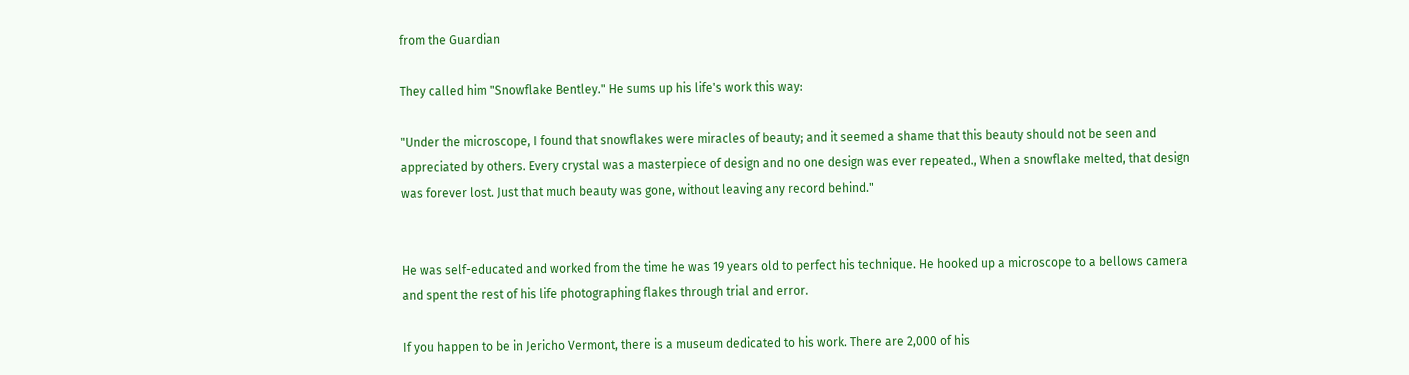from the Guardian

They called him "Snowflake Bentley." He sums up his life's work this way:

"Under the microscope, I found that snowflakes were miracles of beauty; and it seemed a shame that this beauty should not be seen and appreciated by others. Every crystal was a masterpiece of design and no one design was ever repeated., When a snowflake melted, that design was forever lost. Just that much beauty was gone, without leaving any record behind."


He was self-educated and worked from the time he was 19 years old to perfect his technique. He hooked up a microscope to a bellows camera and spent the rest of his life photographing flakes through trial and error.

If you happen to be in Jericho Vermont, there is a museum dedicated to his work. There are 2,000 of his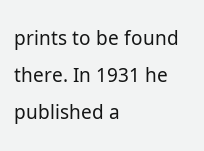prints to be found there. In 1931 he published a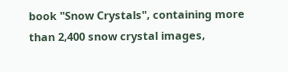book "Snow Crystals", containing more than 2,400 snow crystal images,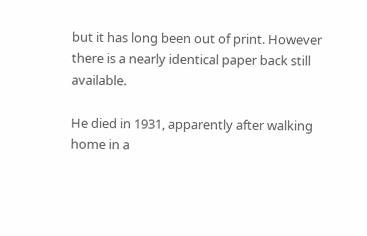but it has long been out of print. However there is a nearly identical paper back still available.

He died in 1931, apparently after walking home in a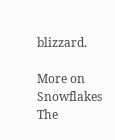blizzard.

More on Snowflakes
The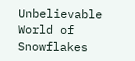Unbelievable World of Snowflakes